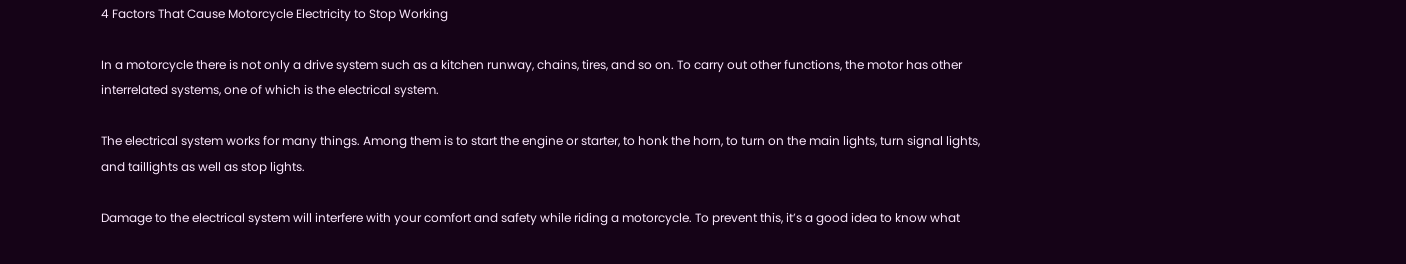4 Factors That Cause Motorcycle Electricity to Stop Working

In a motorcycle there is not only a drive system such as a kitchen runway, chains, tires, and so on. To carry out other functions, the motor has other interrelated systems, one of which is the electrical system.

The electrical system works for many things. Among them is to start the engine or starter, to honk the horn, to turn on the main lights, turn signal lights, and taillights as well as stop lights.

Damage to the electrical system will interfere with your comfort and safety while riding a motorcycle. To prevent this, it’s a good idea to know what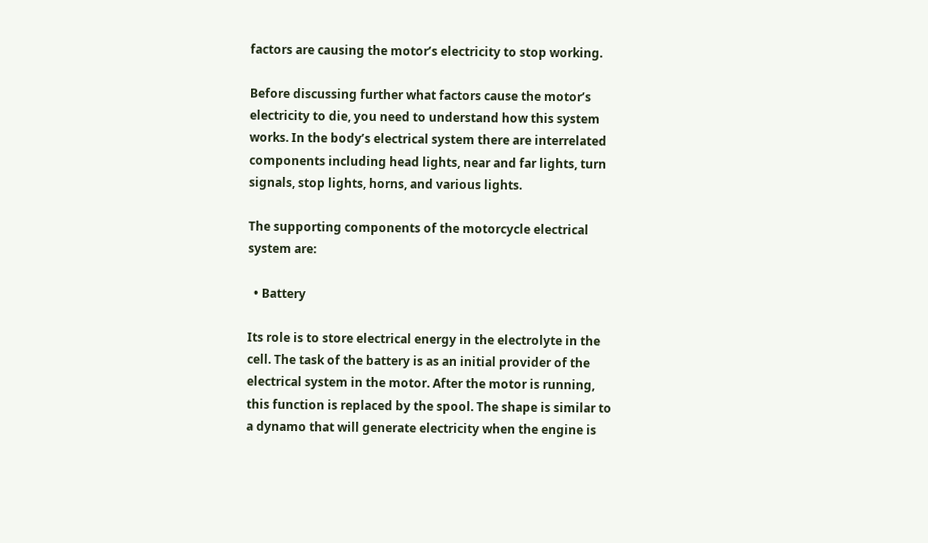factors are causing the motor’s electricity to stop working.

Before discussing further what factors cause the motor’s electricity to die, you need to understand how this system works. In the body’s electrical system there are interrelated components including head lights, near and far lights, turn signals, stop lights, horns, and various lights.

The supporting components of the motorcycle electrical system are:

  • Battery

Its role is to store electrical energy in the electrolyte in the cell. The task of the battery is as an initial provider of the electrical system in the motor. After the motor is running, this function is replaced by the spool. The shape is similar to a dynamo that will generate electricity when the engine is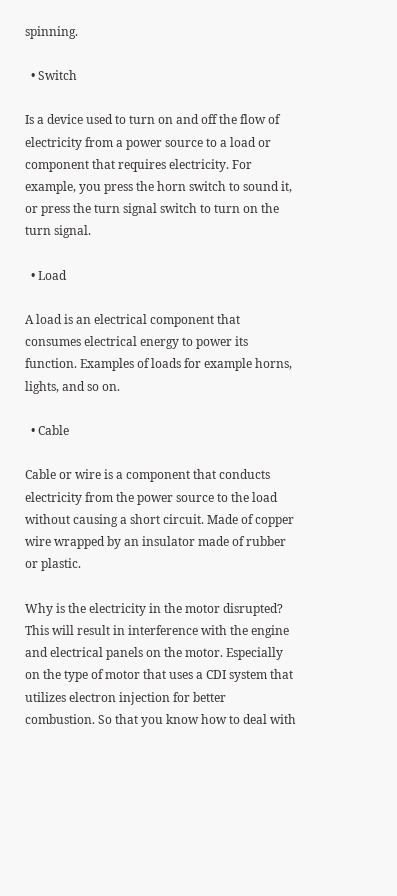spinning.

  • Switch

Is a device used to turn on and off the flow of electricity from a power source to a load or component that requires electricity. For example, you press the horn switch to sound it, or press the turn signal switch to turn on the turn signal.

  • Load

A load is an electrical component that consumes electrical energy to power its function. Examples of loads for example horns, lights, and so on.

  • Cable

Cable or wire is a component that conducts electricity from the power source to the load without causing a short circuit. Made of copper wire wrapped by an insulator made of rubber or plastic.

Why is the electricity in the motor disrupted? This will result in interference with the engine and electrical panels on the motor. Especially on the type of motor that uses a CDI system that utilizes electron injection for better combustion. So that you know how to deal with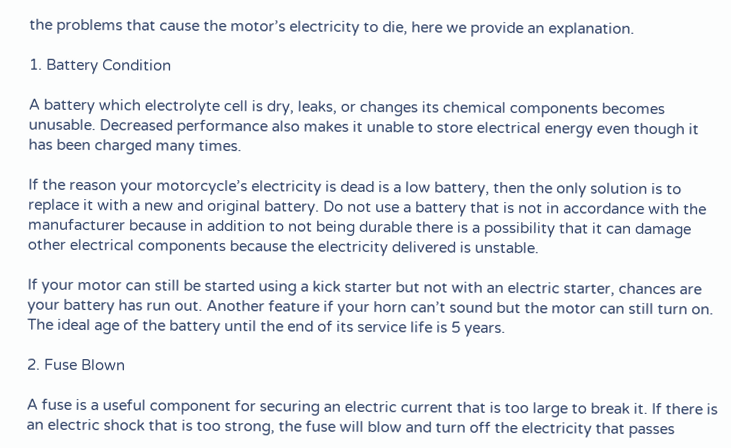the problems that cause the motor’s electricity to die, here we provide an explanation.

1. Battery Condition

A battery which electrolyte cell is dry, leaks, or changes its chemical components becomes unusable. Decreased performance also makes it unable to store electrical energy even though it has been charged many times.

If the reason your motorcycle’s electricity is dead is a low battery, then the only solution is to replace it with a new and original battery. Do not use a battery that is not in accordance with the manufacturer because in addition to not being durable there is a possibility that it can damage other electrical components because the electricity delivered is unstable.

If your motor can still be started using a kick starter but not with an electric starter, chances are your battery has run out. Another feature if your horn can’t sound but the motor can still turn on. The ideal age of the battery until the end of its service life is 5 years.

2. Fuse Blown

A fuse is a useful component for securing an electric current that is too large to break it. If there is an electric shock that is too strong, the fuse will blow and turn off the electricity that passes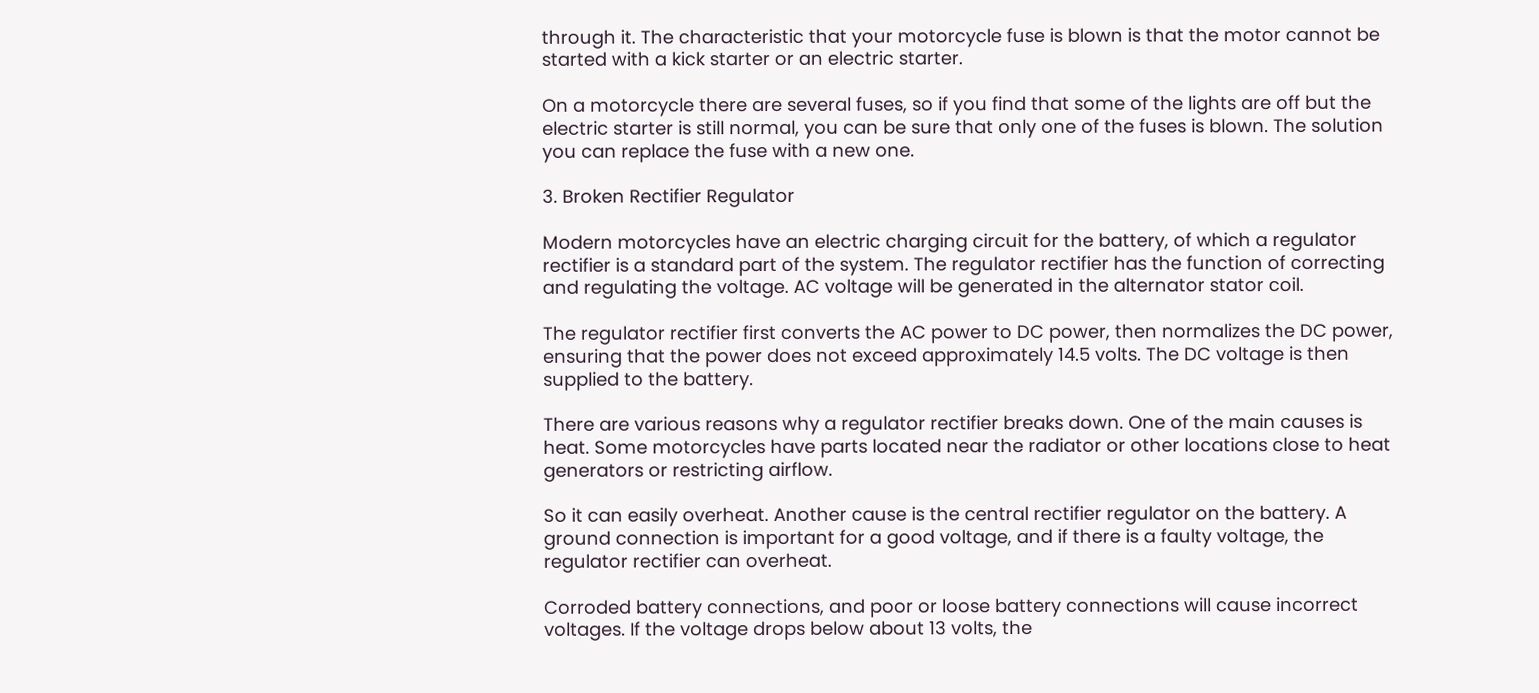through it. The characteristic that your motorcycle fuse is blown is that the motor cannot be started with a kick starter or an electric starter.

On a motorcycle there are several fuses, so if you find that some of the lights are off but the electric starter is still normal, you can be sure that only one of the fuses is blown. The solution you can replace the fuse with a new one.

3. Broken Rectifier Regulator

Modern motorcycles have an electric charging circuit for the battery, of which a regulator rectifier is a standard part of the system. The regulator rectifier has the function of correcting and regulating the voltage. AC voltage will be generated in the alternator stator coil.

The regulator rectifier first converts the AC power to DC power, then normalizes the DC power, ensuring that the power does not exceed approximately 14.5 volts. The DC voltage is then supplied to the battery.

There are various reasons why a regulator rectifier breaks down. One of the main causes is heat. Some motorcycles have parts located near the radiator or other locations close to heat generators or restricting airflow.

So it can easily overheat. Another cause is the central rectifier regulator on the battery. A ground connection is important for a good voltage, and if there is a faulty voltage, the regulator rectifier can overheat.

Corroded battery connections, and poor or loose battery connections will cause incorrect voltages. If the voltage drops below about 13 volts, the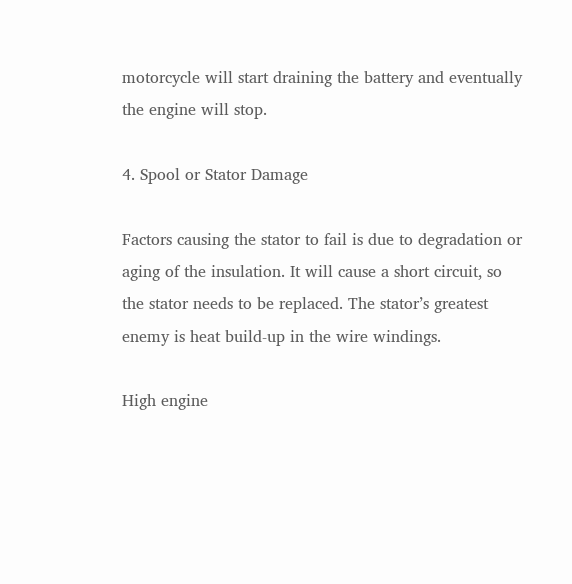motorcycle will start draining the battery and eventually the engine will stop.

4. Spool or Stator Damage

Factors causing the stator to fail is due to degradation or aging of the insulation. It will cause a short circuit, so the stator needs to be replaced. The stator’s greatest enemy is heat build-up in the wire windings.

High engine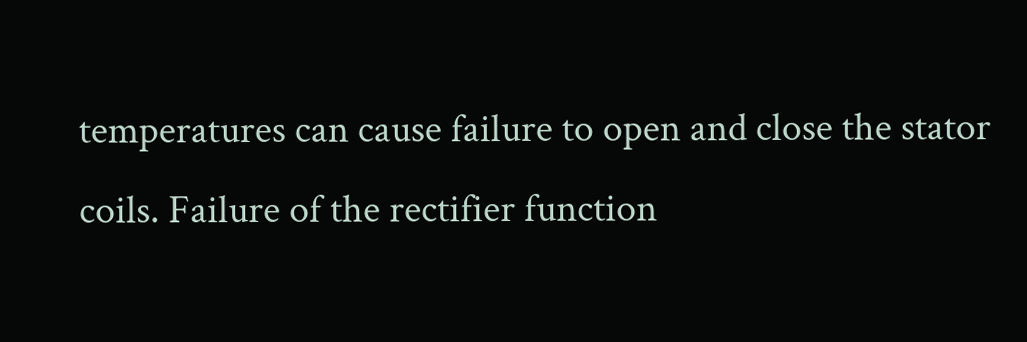temperatures can cause failure to open and close the stator coils. Failure of the rectifier function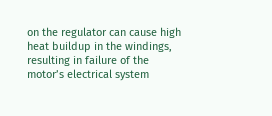on the regulator can cause high heat buildup in the windings, resulting in failure of the motor’s electrical system